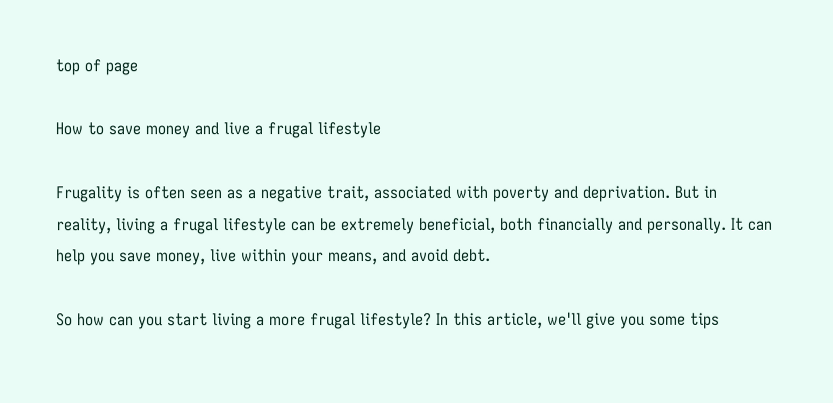top of page

How to save money and live a frugal lifestyle

Frugality is often seen as a negative trait, associated with poverty and deprivation. But in reality, living a frugal lifestyle can be extremely beneficial, both financially and personally. It can help you save money, live within your means, and avoid debt.

So how can you start living a more frugal lifestyle? In this article, we'll give you some tips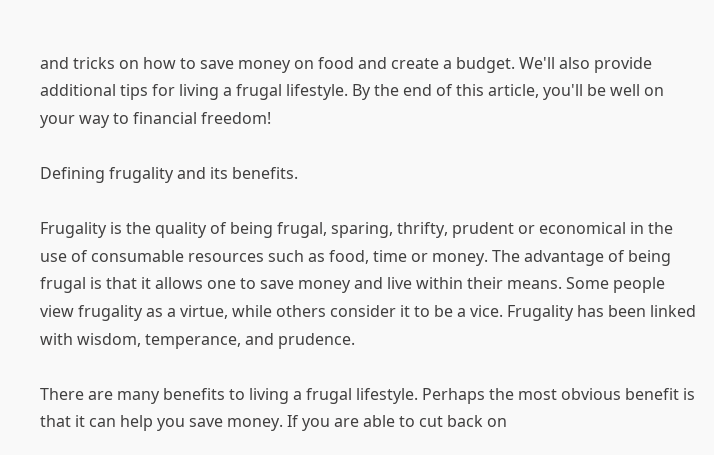and tricks on how to save money on food and create a budget. We'll also provide additional tips for living a frugal lifestyle. By the end of this article, you'll be well on your way to financial freedom!

Defining frugality and its benefits.

Frugality is the quality of being frugal, sparing, thrifty, prudent or economical in the use of consumable resources such as food, time or money. The advantage of being frugal is that it allows one to save money and live within their means. Some people view frugality as a virtue, while others consider it to be a vice. Frugality has been linked with wisdom, temperance, and prudence.

There are many benefits to living a frugal lifestyle. Perhaps the most obvious benefit is that it can help you save money. If you are able to cut back on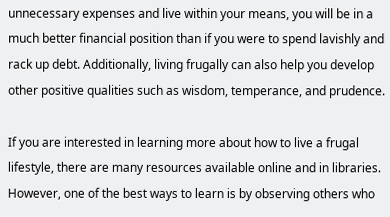unnecessary expenses and live within your means, you will be in a much better financial position than if you were to spend lavishly and rack up debt. Additionally, living frugally can also help you develop other positive qualities such as wisdom, temperance, and prudence.

If you are interested in learning more about how to live a frugal lifestyle, there are many resources available online and in libraries. However, one of the best ways to learn is by observing others who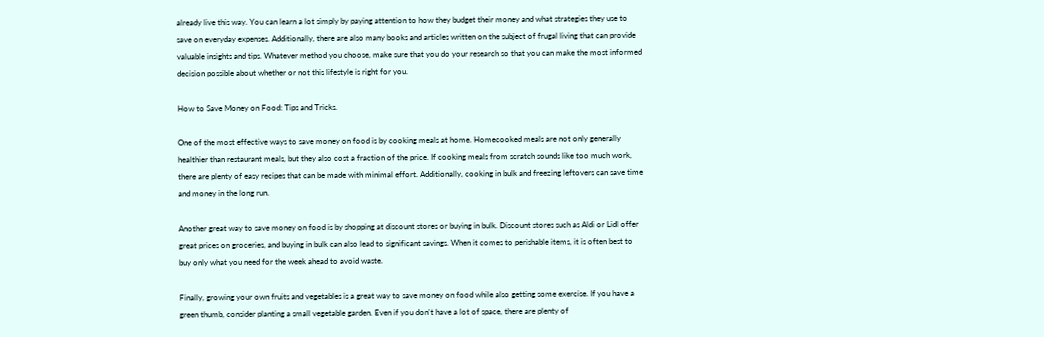already live this way. You can learn a lot simply by paying attention to how they budget their money and what strategies they use to save on everyday expenses. Additionally, there are also many books and articles written on the subject of frugal living that can provide valuable insights and tips. Whatever method you choose, make sure that you do your research so that you can make the most informed decision possible about whether or not this lifestyle is right for you.

How to Save Money on Food: Tips and Tricks.

One of the most effective ways to save money on food is by cooking meals at home. Homecooked meals are not only generally healthier than restaurant meals, but they also cost a fraction of the price. If cooking meals from scratch sounds like too much work, there are plenty of easy recipes that can be made with minimal effort. Additionally, cooking in bulk and freezing leftovers can save time and money in the long run.

Another great way to save money on food is by shopping at discount stores or buying in bulk. Discount stores such as Aldi or Lidl offer great prices on groceries, and buying in bulk can also lead to significant savings. When it comes to perishable items, it is often best to buy only what you need for the week ahead to avoid waste.

Finally, growing your own fruits and vegetables is a great way to save money on food while also getting some exercise. If you have a green thumb, consider planting a small vegetable garden. Even if you don't have a lot of space, there are plenty of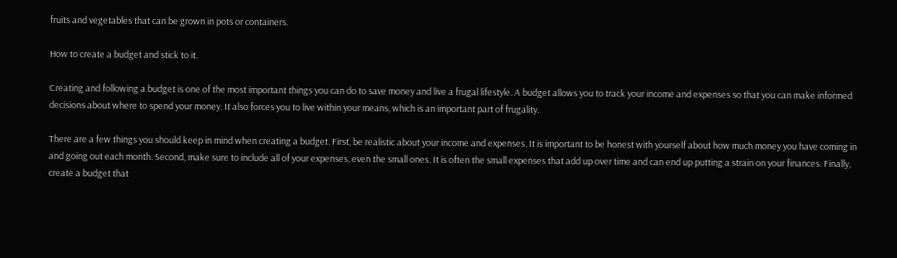fruits and vegetables that can be grown in pots or containers.

How to create a budget and stick to it.

Creating and following a budget is one of the most important things you can do to save money and live a frugal lifestyle. A budget allows you to track your income and expenses so that you can make informed decisions about where to spend your money. It also forces you to live within your means, which is an important part of frugality.

There are a few things you should keep in mind when creating a budget. First, be realistic about your income and expenses. It is important to be honest with yourself about how much money you have coming in and going out each month. Second, make sure to include all of your expenses, even the small ones. It is often the small expenses that add up over time and can end up putting a strain on your finances. Finally, create a budget that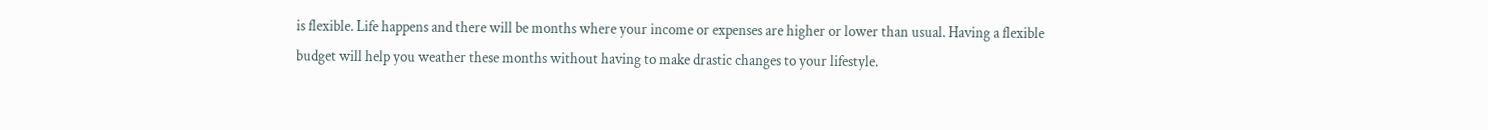is flexible. Life happens and there will be months where your income or expenses are higher or lower than usual. Having a flexible budget will help you weather these months without having to make drastic changes to your lifestyle.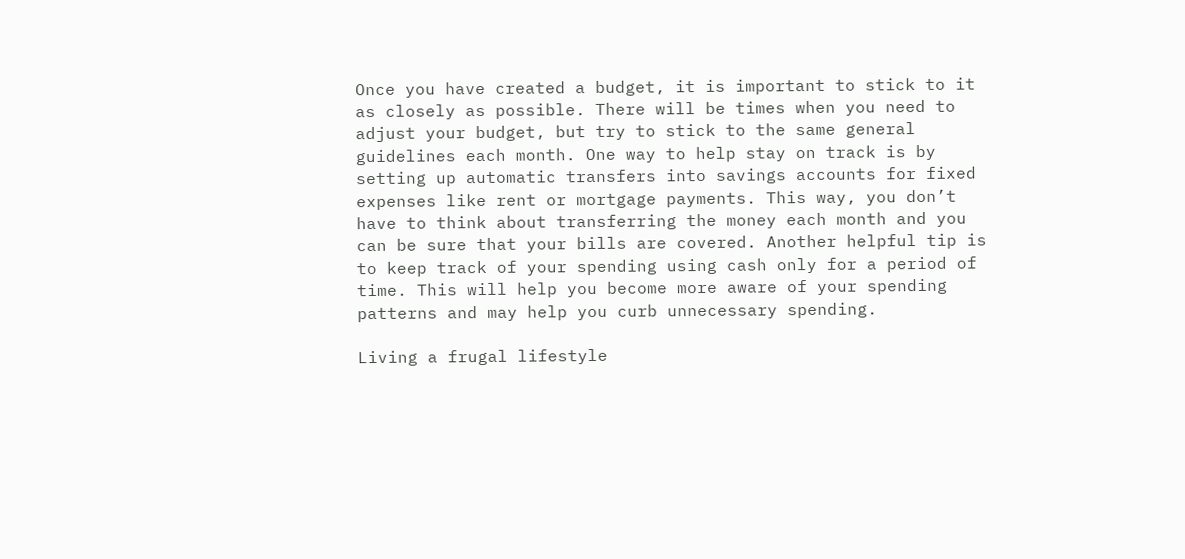Once you have created a budget, it is important to stick to it as closely as possible. There will be times when you need to adjust your budget, but try to stick to the same general guidelines each month. One way to help stay on track is by setting up automatic transfers into savings accounts for fixed expenses like rent or mortgage payments. This way, you don’t have to think about transferring the money each month and you can be sure that your bills are covered. Another helpful tip is to keep track of your spending using cash only for a period of time. This will help you become more aware of your spending patterns and may help you curb unnecessary spending.

Living a frugal lifestyle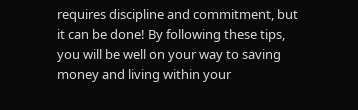requires discipline and commitment, but it can be done! By following these tips, you will be well on your way to saving money and living within your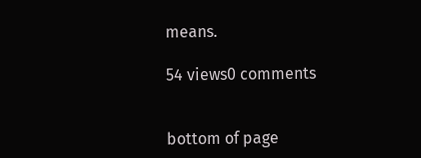means.

54 views0 comments


bottom of page